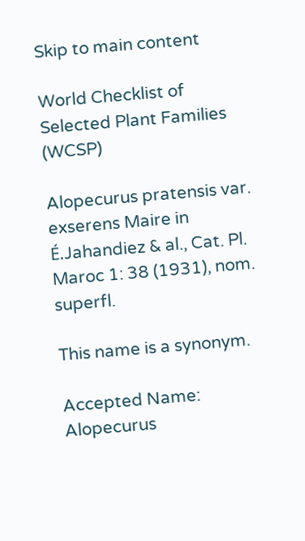Skip to main content

World Checklist of Selected Plant Families (WCSP)

Alopecurus pratensis var. exserens Maire in É.Jahandiez & al., Cat. Pl. Maroc 1: 38 (1931), nom. superfl.

This name is a synonym.

Accepted Name: Alopecurus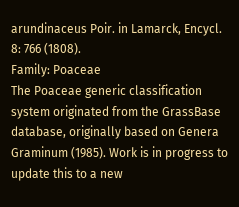arundinaceus Poir. in Lamarck, Encycl. 8: 766 (1808).
Family: Poaceae
The Poaceae generic classification system originated from the GrassBase database, originally based on Genera Graminum (1985). Work is in progress to update this to a new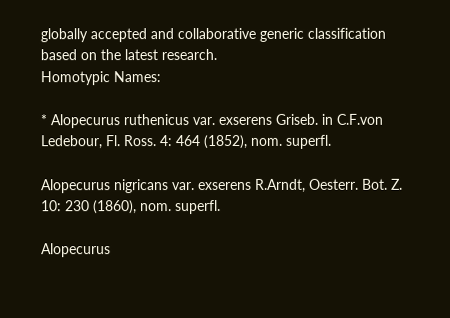globally accepted and collaborative generic classification based on the latest research.
Homotypic Names:

* Alopecurus ruthenicus var. exserens Griseb. in C.F.von Ledebour, Fl. Ross. 4: 464 (1852), nom. superfl.

Alopecurus nigricans var. exserens R.Arndt, Oesterr. Bot. Z. 10: 230 (1860), nom. superfl.

Alopecurus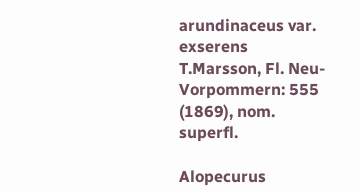arundinaceus var. exserens T.Marsson, Fl. Neu-Vorpommern: 555 (1869), nom. superfl.

Alopecurus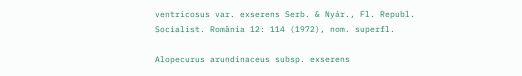ventricosus var. exserens Serb. & Nyár., Fl. Republ. Socialist. România 12: 114 (1972), nom. superfl.

Alopecurus arundinaceus subsp. exserens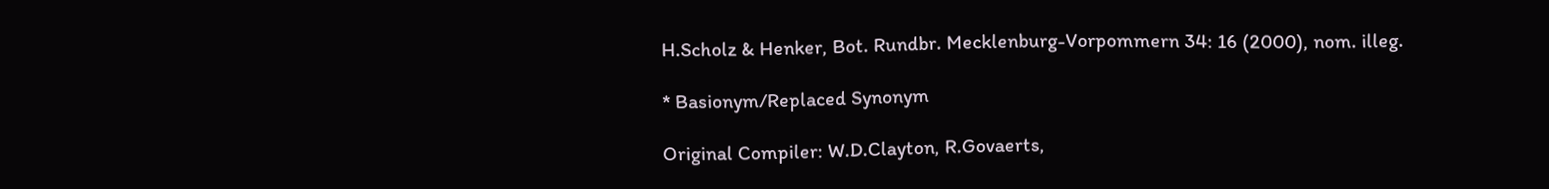H.Scholz & Henker, Bot. Rundbr. Mecklenburg-Vorpommern 34: 16 (2000), nom. illeg.

* Basionym/Replaced Synonym

Original Compiler: W.D.Clayton, R.Govaerts,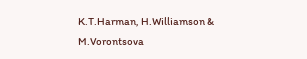K.T.Harman, H.Williamson & M.Vorontsova